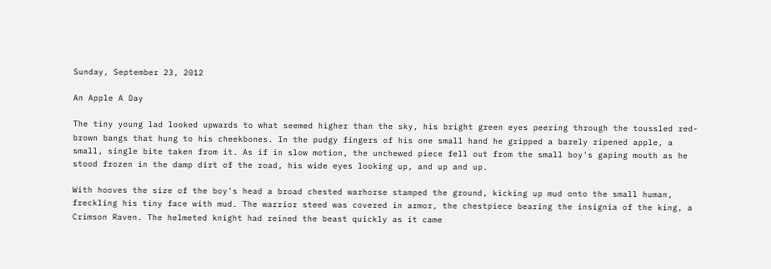Sunday, September 23, 2012

An Apple A Day

The tiny young lad looked upwards to what seemed higher than the sky, his bright green eyes peering through the toussled red-brown bangs that hung to his cheekbones. In the pudgy fingers of his one small hand he gripped a barely ripened apple, a small, single bite taken from it. As if in slow motion, the unchewed piece fell out from the small boy's gaping mouth as he stood frozen in the damp dirt of the road, his wide eyes looking up, and up and up.

With hooves the size of the boy's head a broad chested warhorse stamped the ground, kicking up mud onto the small human, freckling his tiny face with mud. The warrior steed was covered in armor, the chestpiece bearing the insignia of the king, a Crimson Raven. The helmeted knight had reined the beast quickly as it came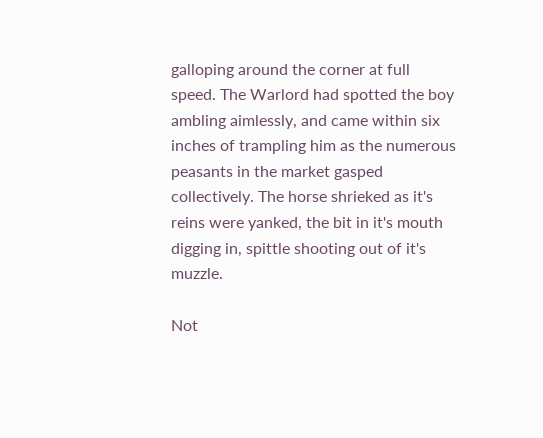galloping around the corner at full speed. The Warlord had spotted the boy ambling aimlessly, and came within six inches of trampling him as the numerous peasants in the market gasped collectively. The horse shrieked as it's reins were yanked, the bit in it's mouth digging in, spittle shooting out of it's muzzle.

Not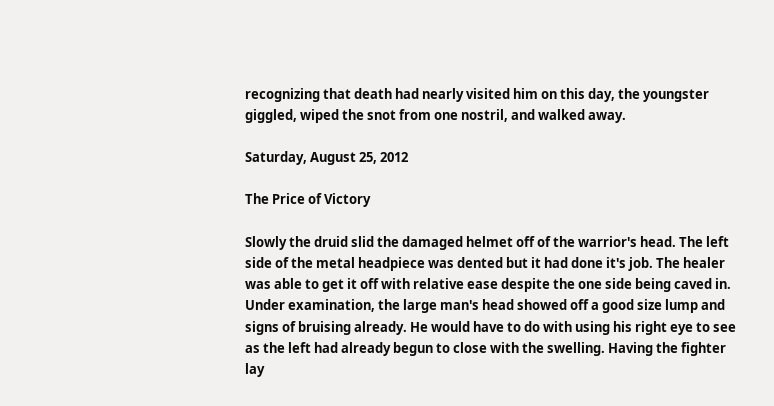recognizing that death had nearly visited him on this day, the youngster giggled, wiped the snot from one nostril, and walked away.

Saturday, August 25, 2012

The Price of Victory

Slowly the druid slid the damaged helmet off of the warrior's head. The left side of the metal headpiece was dented but it had done it's job. The healer was able to get it off with relative ease despite the one side being caved in. Under examination, the large man's head showed off a good size lump and signs of bruising already. He would have to do with using his right eye to see as the left had already begun to close with the swelling. Having the fighter lay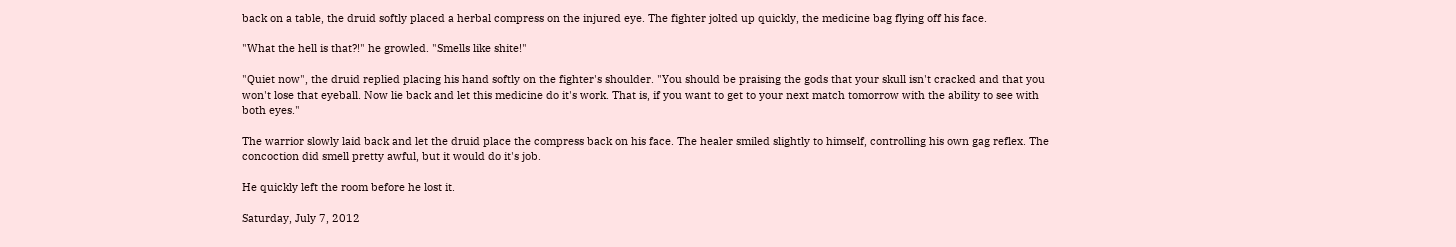back on a table, the druid softly placed a herbal compress on the injured eye. The fighter jolted up quickly, the medicine bag flying off his face.

"What the hell is that?!" he growled. "Smells like shite!"

"Quiet now", the druid replied placing his hand softly on the fighter's shoulder. "You should be praising the gods that your skull isn't cracked and that you won't lose that eyeball. Now lie back and let this medicine do it's work. That is, if you want to get to your next match tomorrow with the ability to see with both eyes."

The warrior slowly laid back and let the druid place the compress back on his face. The healer smiled slightly to himself, controlling his own gag reflex. The concoction did smell pretty awful, but it would do it's job.

He quickly left the room before he lost it.

Saturday, July 7, 2012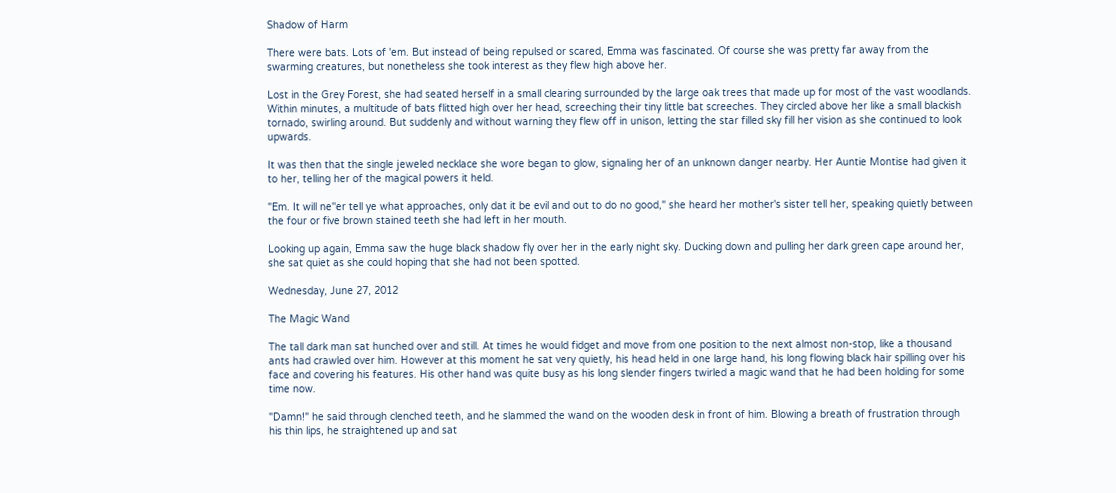Shadow of Harm

There were bats. Lots of 'em. But instead of being repulsed or scared, Emma was fascinated. Of course she was pretty far away from the swarming creatures, but nonetheless she took interest as they flew high above her.

Lost in the Grey Forest, she had seated herself in a small clearing surrounded by the large oak trees that made up for most of the vast woodlands. Within minutes, a multitude of bats flitted high over her head, screeching their tiny little bat screeches. They circled above her like a small blackish tornado, swirling around. But suddenly and without warning they flew off in unison, letting the star filled sky fill her vision as she continued to look upwards.

It was then that the single jeweled necklace she wore began to glow, signaling her of an unknown danger nearby. Her Auntie Montise had given it to her, telling her of the magical powers it held.

"Em. It will ne''er tell ye what approaches, only dat it be evil and out to do no good," she heard her mother's sister tell her, speaking quietly between the four or five brown stained teeth she had left in her mouth.

Looking up again, Emma saw the huge black shadow fly over her in the early night sky. Ducking down and pulling her dark green cape around her, she sat quiet as she could hoping that she had not been spotted.

Wednesday, June 27, 2012

The Magic Wand

The tall dark man sat hunched over and still. At times he would fidget and move from one position to the next almost non-stop, like a thousand ants had crawled over him. However at this moment he sat very quietly, his head held in one large hand, his long flowing black hair spilling over his face and covering his features. His other hand was quite busy as his long slender fingers twirled a magic wand that he had been holding for some time now.

"Damn!" he said through clenched teeth, and he slammed the wand on the wooden desk in front of him. Blowing a breath of frustration through his thin lips, he straightened up and sat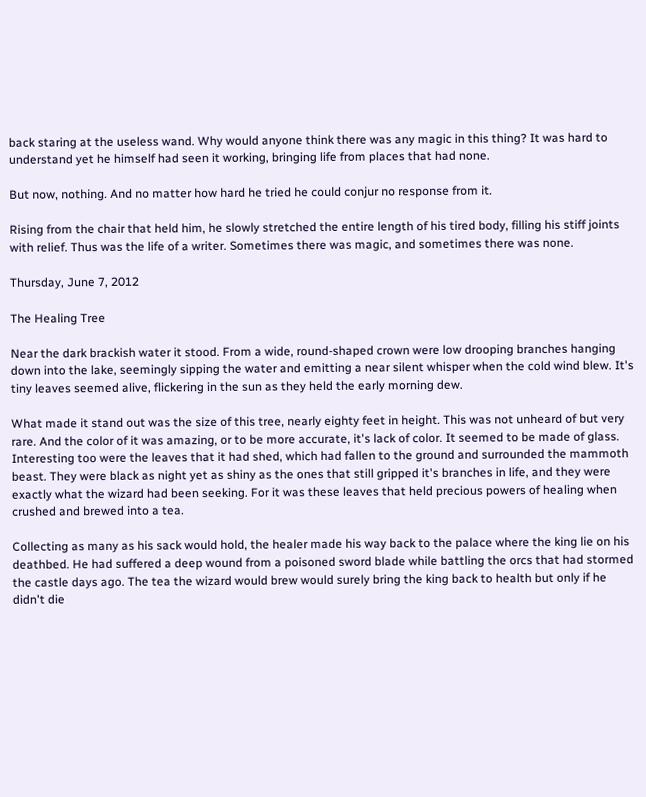back staring at the useless wand. Why would anyone think there was any magic in this thing? It was hard to understand yet he himself had seen it working, bringing life from places that had none.

But now, nothing. And no matter how hard he tried he could conjur no response from it.

Rising from the chair that held him, he slowly stretched the entire length of his tired body, filling his stiff joints with relief. Thus was the life of a writer. Sometimes there was magic, and sometimes there was none.

Thursday, June 7, 2012

The Healing Tree

Near the dark brackish water it stood. From a wide, round-shaped crown were low drooping branches hanging down into the lake, seemingly sipping the water and emitting a near silent whisper when the cold wind blew. It's tiny leaves seemed alive, flickering in the sun as they held the early morning dew.

What made it stand out was the size of this tree, nearly eighty feet in height. This was not unheard of but very rare. And the color of it was amazing, or to be more accurate, it's lack of color. It seemed to be made of glass. Interesting too were the leaves that it had shed, which had fallen to the ground and surrounded the mammoth beast. They were black as night yet as shiny as the ones that still gripped it's branches in life, and they were exactly what the wizard had been seeking. For it was these leaves that held precious powers of healing when crushed and brewed into a tea.

Collecting as many as his sack would hold, the healer made his way back to the palace where the king lie on his deathbed. He had suffered a deep wound from a poisoned sword blade while battling the orcs that had stormed the castle days ago. The tea the wizard would brew would surely bring the king back to health but only if he didn't die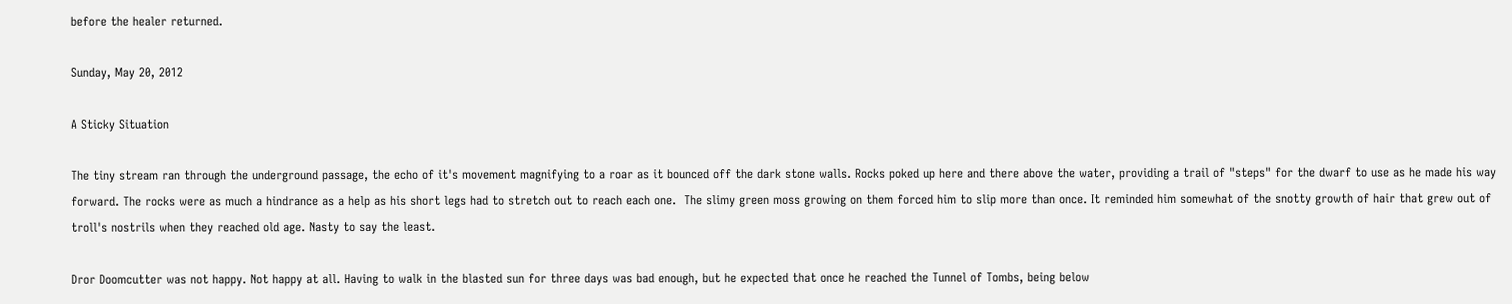before the healer returned.

Sunday, May 20, 2012

A Sticky Situation

The tiny stream ran through the underground passage, the echo of it's movement magnifying to a roar as it bounced off the dark stone walls. Rocks poked up here and there above the water, providing a trail of "steps" for the dwarf to use as he made his way forward. The rocks were as much a hindrance as a help as his short legs had to stretch out to reach each one.  The slimy green moss growing on them forced him to slip more than once. It reminded him somewhat of the snotty growth of hair that grew out of troll's nostrils when they reached old age. Nasty to say the least.

Dror Doomcutter was not happy. Not happy at all. Having to walk in the blasted sun for three days was bad enough, but he expected that once he reached the Tunnel of Tombs, being below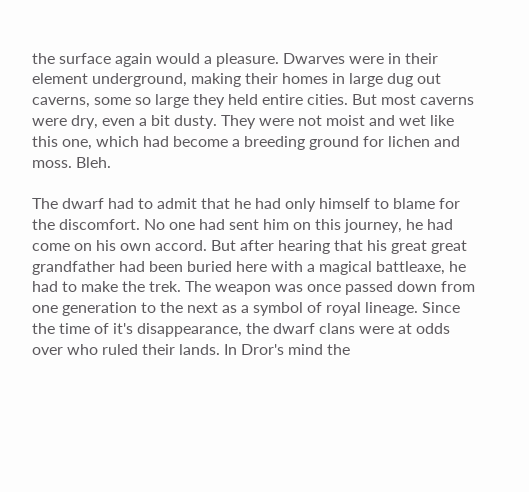the surface again would a pleasure. Dwarves were in their element underground, making their homes in large dug out caverns, some so large they held entire cities. But most caverns were dry, even a bit dusty. They were not moist and wet like this one, which had become a breeding ground for lichen and moss. Bleh.

The dwarf had to admit that he had only himself to blame for the discomfort. No one had sent him on this journey, he had come on his own accord. But after hearing that his great great grandfather had been buried here with a magical battleaxe, he had to make the trek. The weapon was once passed down from one generation to the next as a symbol of royal lineage. Since the time of it's disappearance, the dwarf clans were at odds over who ruled their lands. In Dror's mind the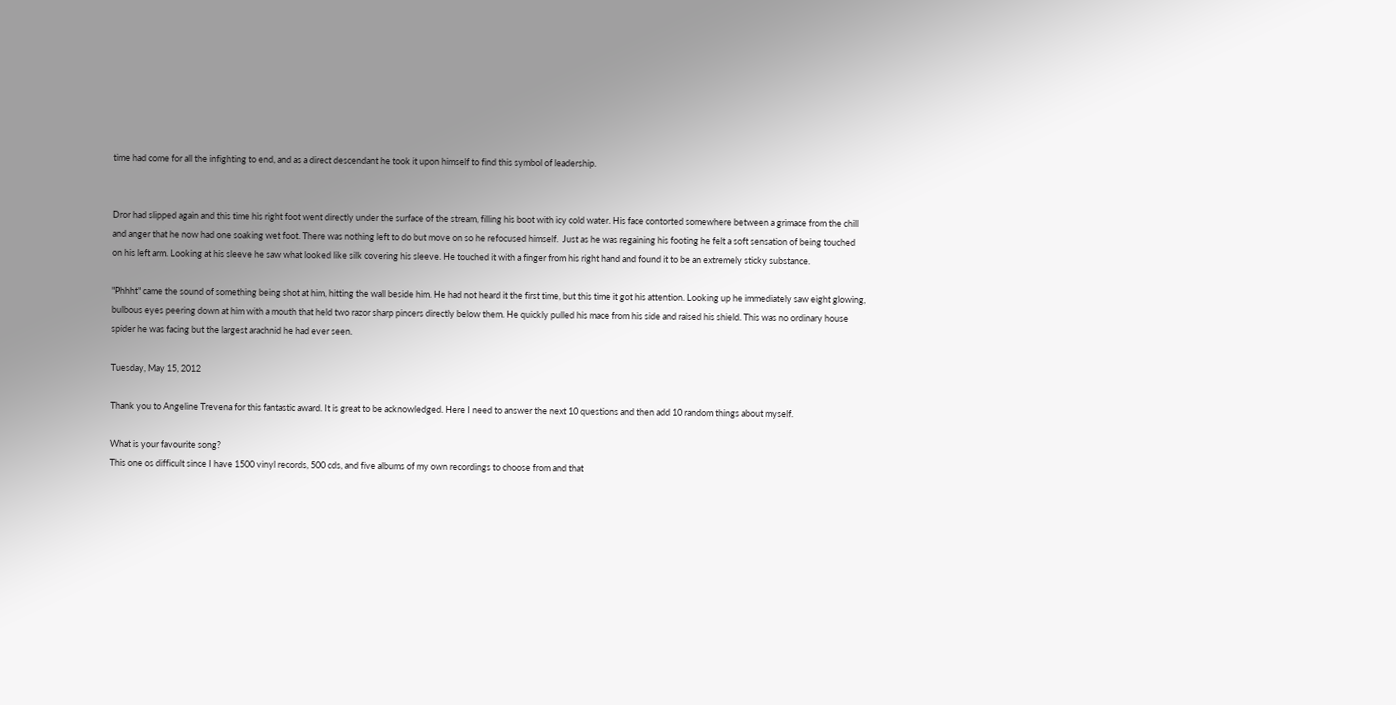time had come for all the infighting to end, and as a direct descendant he took it upon himself to find this symbol of leadership.


Dror had slipped again and this time his right foot went directly under the surface of the stream, filling his boot with icy cold water. His face contorted somewhere between a grimace from the chill and anger that he now had one soaking wet foot. There was nothing left to do but move on so he refocused himself.  Just as he was regaining his footing he felt a soft sensation of being touched on his left arm. Looking at his sleeve he saw what looked like silk covering his sleeve. He touched it with a finger from his right hand and found it to be an extremely sticky substance.

"Phhht" came the sound of something being shot at him, hitting the wall beside him. He had not heard it the first time, but this time it got his attention. Looking up he immediately saw eight glowing, bulbous eyes peering down at him with a mouth that held two razor sharp pincers directly below them. He quickly pulled his mace from his side and raised his shield. This was no ordinary house spider he was facing but the largest arachnid he had ever seen.

Tuesday, May 15, 2012

Thank you to Angeline Trevena for this fantastic award. It is great to be acknowledged. Here I need to answer the next 10 questions and then add 10 random things about myself.

What is your favourite song?
This one os difficult since I have 1500 vinyl records, 500 cds, and five albums of my own recordings to choose from and that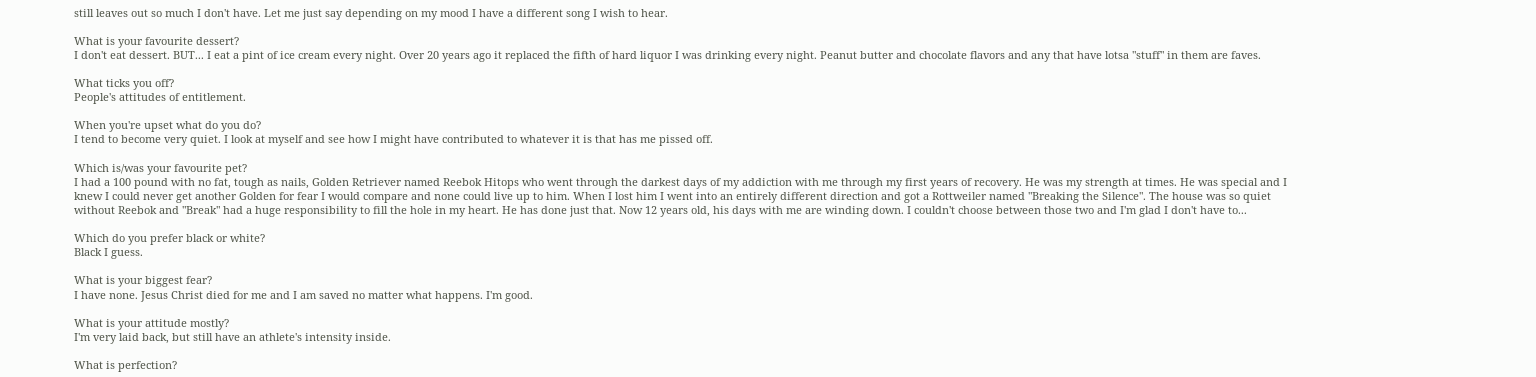still leaves out so much I don't have. Let me just say depending on my mood I have a different song I wish to hear.

What is your favourite dessert?
I don't eat dessert. BUT... I eat a pint of ice cream every night. Over 20 years ago it replaced the fifth of hard liquor I was drinking every night. Peanut butter and chocolate flavors and any that have lotsa "stuff" in them are faves.

What ticks you off?
People's attitudes of entitlement.

When you're upset what do you do?
I tend to become very quiet. I look at myself and see how I might have contributed to whatever it is that has me pissed off.

Which is/was your favourite pet?
I had a 100 pound with no fat, tough as nails, Golden Retriever named Reebok Hitops who went through the darkest days of my addiction with me through my first years of recovery. He was my strength at times. He was special and I knew I could never get another Golden for fear I would compare and none could live up to him. When I lost him I went into an entirely different direction and got a Rottweiler named "Breaking the Silence". The house was so quiet without Reebok and "Break" had a huge responsibility to fill the hole in my heart. He has done just that. Now 12 years old, his days with me are winding down. I couldn't choose between those two and I'm glad I don't have to...

Which do you prefer black or white?
Black I guess.

What is your biggest fear?
I have none. Jesus Christ died for me and I am saved no matter what happens. I'm good.

What is your attitude mostly?
I'm very laid back, but still have an athlete's intensity inside.

What is perfection?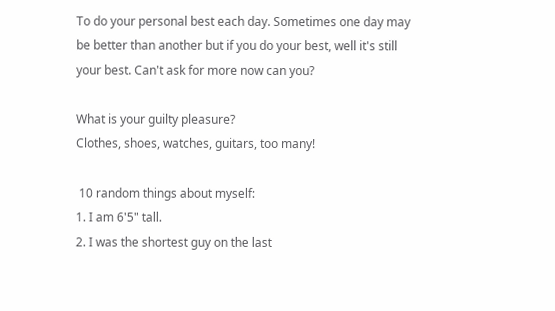To do your personal best each day. Sometimes one day may be better than another but if you do your best, well it's still your best. Can't ask for more now can you?

What is your guilty pleasure?
Clothes, shoes, watches, guitars, too many!

 10 random things about myself:
1. I am 6'5" tall.
2. I was the shortest guy on the last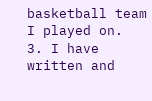basketball team I played on.
3. I have written and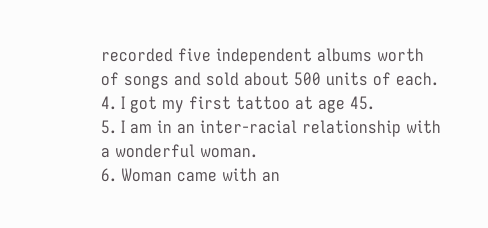recorded five independent albums worth of songs and sold about 500 units of each.
4. I got my first tattoo at age 45.
5. I am in an inter-racial relationship with a wonderful woman.
6. Woman came with an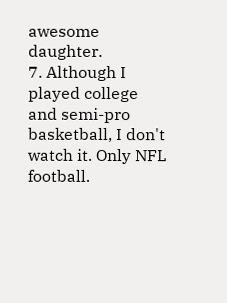awesome daughter.
7. Although I played college and semi-pro basketball, I don't watch it. Only NFL football.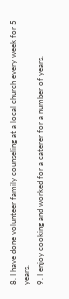8. I have done volunteer family counseling at a local church every week for 5 years.
9. I enjoy cooking and worked for a caterer for a number of years.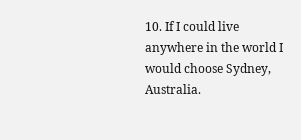10. If I could live anywhere in the world I would choose Sydney, Australia.